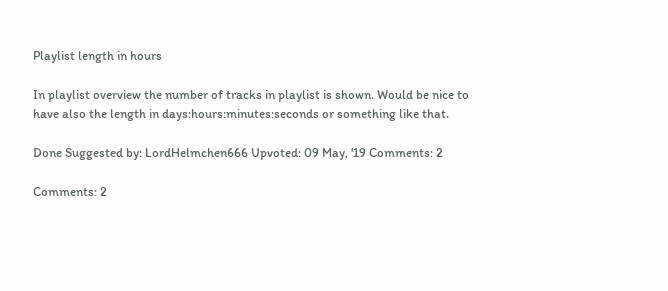Playlist length in hours

In playlist overview the number of tracks in playlist is shown. Would be nice to have also the length in days:hours:minutes:seconds or something like that.

Done Suggested by: LordHelmchen666 Upvoted: 09 May, '19 Comments: 2

Comments: 2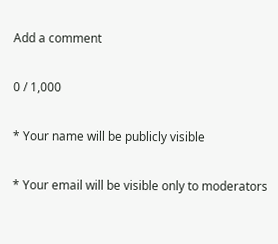Add a comment

0 / 1,000

* Your name will be publicly visible

* Your email will be visible only to moderators